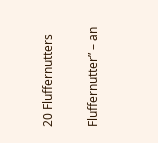20 Fluffernutters

Fluffernutter” – an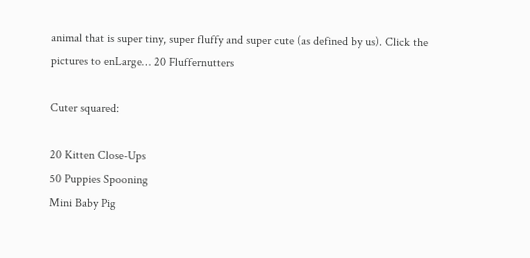animal that is super tiny, super fluffy and super cute (as defined by us). Click the pictures to enLarge… 20 Fluffernutters

Cuter squared:

20 Kitten Close-Ups
50 Puppies Spooning
Mini Baby Pig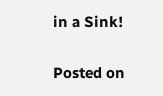in a Sink!

Posted on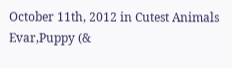October 11th, 2012 in Cutest Animals Evar,Puppy (&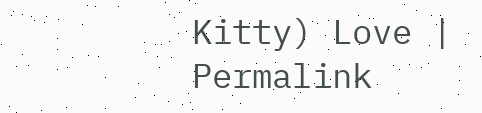Kitty) Love | Permalink